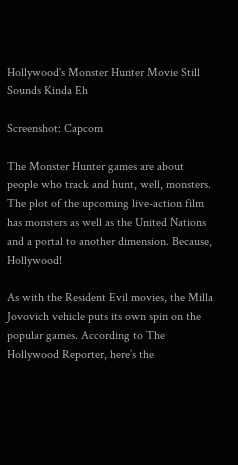Hollywood's Monster Hunter Movie Still Sounds Kinda Eh

Screenshot: Capcom

The Monster Hunter games are about people who track and hunt, well, monsters. The plot of the upcoming live-action film has monsters as well as the United Nations and a portal to another dimension. Because, Hollywood!

As with the Resident Evil movies, the Milla Jovovich vehicle puts its own spin on the popular games. According to The Hollywood Reporter, here’s the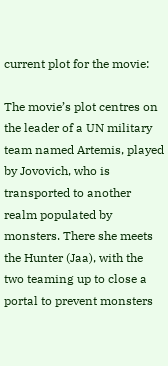current plot for the movie:

The movie’s plot centres on the leader of a UN military team named Artemis, played by Jovovich, who is transported to another realm populated by monsters. There she meets the Hunter (Jaa), with the two teaming up to close a portal to prevent monsters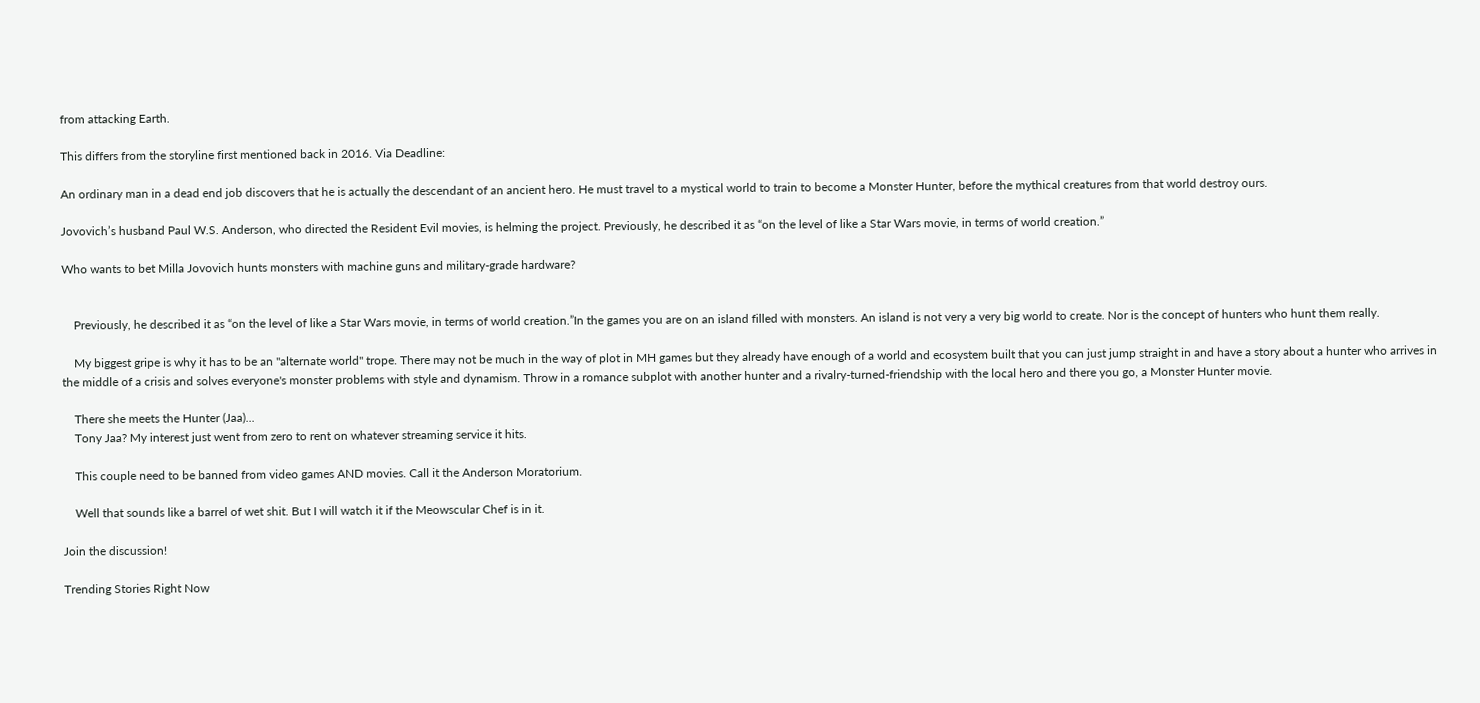from attacking Earth.

This differs from the storyline first mentioned back in 2016. Via Deadline:

An ordinary man in a dead end job discovers that he is actually the descendant of an ancient hero. He must travel to a mystical world to train to become a Monster Hunter, before the mythical creatures from that world destroy ours.

Jovovich’s husband Paul W.S. Anderson, who directed the Resident Evil movies, is helming the project. Previously, he described it as “on the level of like a Star Wars movie, in terms of world creation.”

Who wants to bet Milla Jovovich hunts monsters with machine guns and military-grade hardware?


    Previously, he described it as “on the level of like a Star Wars movie, in terms of world creation.”In the games you are on an island filled with monsters. An island is not very a very big world to create. Nor is the concept of hunters who hunt them really.

    My biggest gripe is why it has to be an "alternate world" trope. There may not be much in the way of plot in MH games but they already have enough of a world and ecosystem built that you can just jump straight in and have a story about a hunter who arrives in the middle of a crisis and solves everyone's monster problems with style and dynamism. Throw in a romance subplot with another hunter and a rivalry-turned-friendship with the local hero and there you go, a Monster Hunter movie.

    There she meets the Hunter (Jaa)...
    Tony Jaa? My interest just went from zero to rent on whatever streaming service it hits.

    This couple need to be banned from video games AND movies. Call it the Anderson Moratorium.

    Well that sounds like a barrel of wet shit. But I will watch it if the Meowscular Chef is in it.

Join the discussion!

Trending Stories Right Now